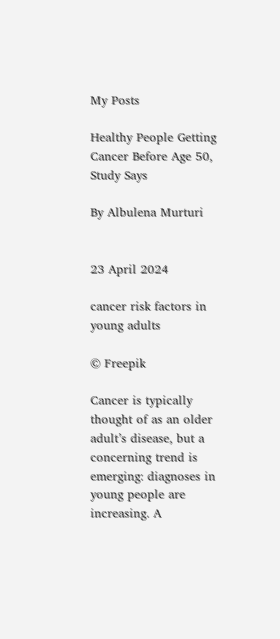My Posts

Healthy People Getting Cancer Before Age 50, Study Says

By Albulena Murturi


23 April 2024

cancer risk factors in young adults

© Freepik

Cancer is typically thought of as an older adult’s disease, but a concerning trend is emerging: diagnoses in young people are increasing. A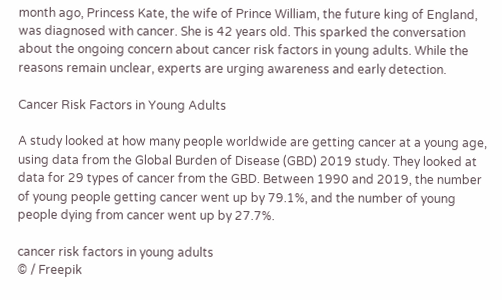month ago, Princess Kate, the wife of Prince William, the future king of England, was diagnosed with cancer. She is 42 years old. This sparked the conversation about the ongoing concern about cancer risk factors in young adults. While the reasons remain unclear, experts are urging awareness and early detection.

Cancer Risk Factors in Young Adults

A study looked at how many people worldwide are getting cancer at a young age, using data from the Global Burden of Disease (GBD) 2019 study. They looked at data for 29 types of cancer from the GBD. Between 1990 and 2019, the number of young people getting cancer went up by 79.1%, and the number of young people dying from cancer went up by 27.7%.

cancer risk factors in young adults
© / Freepik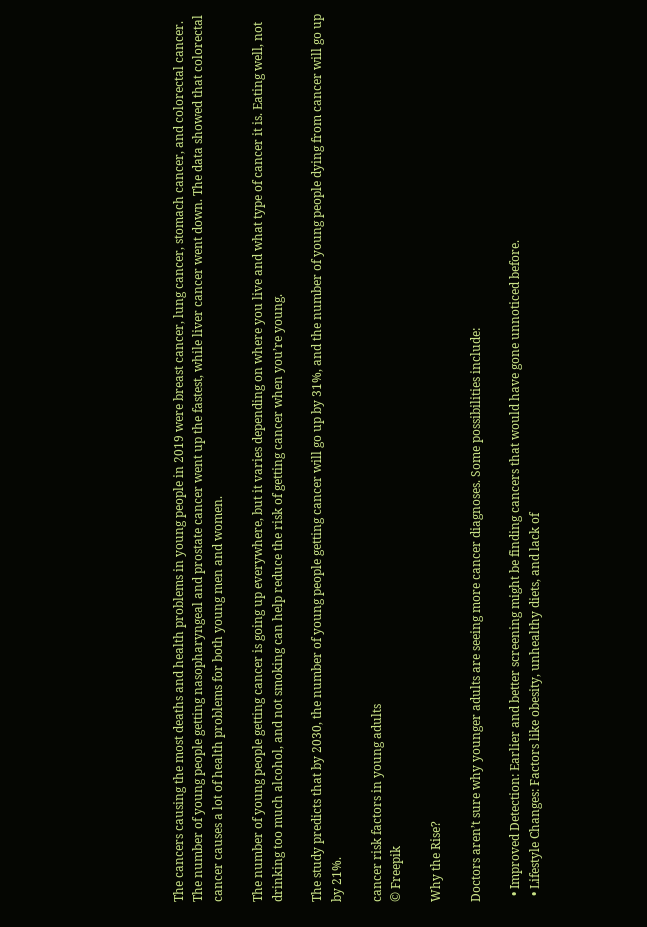The cancers causing the most deaths and health problems in young people in 2019 were breast cancer, lung cancer, stomach cancer, and colorectal cancer. The number of young people getting nasopharyngeal and prostate cancer went up the fastest, while liver cancer went down. The data showed that colorectal cancer causes a lot of health problems for both young men and women.

The number of young people getting cancer is going up everywhere, but it varies depending on where you live and what type of cancer it is. Eating well, not drinking too much alcohol, and not smoking can help reduce the risk of getting cancer when you’re young.

The study predicts that by 2030, the number of young people getting cancer will go up by 31%, and the number of young people dying from cancer will go up by 21%.

cancer risk factors in young adults
© Freepik

Why the Rise?

Doctors aren’t sure why younger adults are seeing more cancer diagnoses. Some possibilities include:

  • Improved Detection: Earlier and better screening might be finding cancers that would have gone unnoticed before.
  • Lifestyle Changes: Factors like obesity, unhealthy diets, and lack of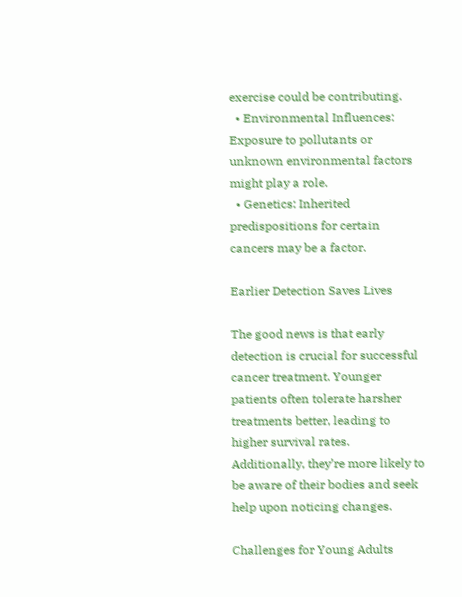exercise could be contributing.
  • Environmental Influences: Exposure to pollutants or unknown environmental factors might play a role.
  • Genetics: Inherited predispositions for certain cancers may be a factor.

Earlier Detection Saves Lives

The good news is that early detection is crucial for successful cancer treatment. Younger patients often tolerate harsher treatments better, leading to higher survival rates. Additionally, they’re more likely to be aware of their bodies and seek help upon noticing changes.

Challenges for Young Adults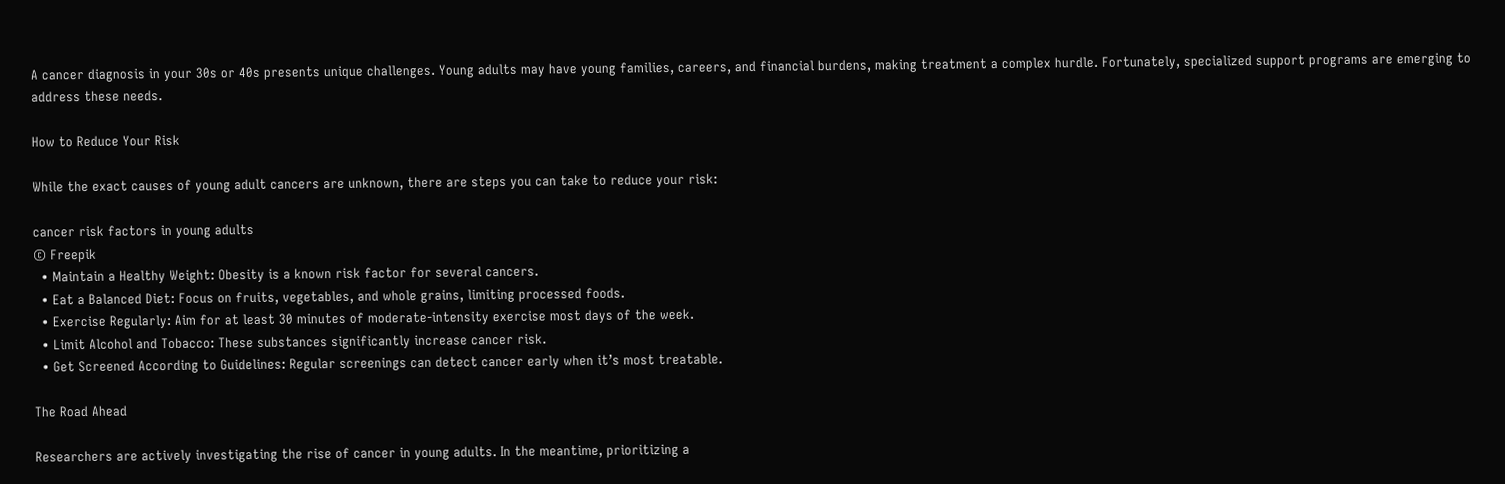A cancer diagnosis in your 30s or 40s presents unique challenges. Young adults may have young families, careers, and financial burdens, making treatment a complex hurdle. Fortunately, specialized support programs are emerging to address these needs.

How to Reduce Your Risk

While the exact causes of young adult cancers are unknown, there are steps you can take to reduce your risk:

cancer risk factors in young adults
© Freepik
  • Maintain a Healthy Weight: Obesity is a known risk factor for several cancers.
  • Eat a Balanced Diet: Focus on fruits, vegetables, and whole grains, limiting processed foods.
  • Exercise Regularly: Aim for at least 30 minutes of moderate-intensity exercise most days of the week.
  • Limit Alcohol and Tobacco: These substances significantly increase cancer risk.
  • Get Screened According to Guidelines: Regular screenings can detect cancer early when it’s most treatable.

The Road Ahead

Researchers are actively investigating the rise of cancer in young adults. In the meantime, prioritizing a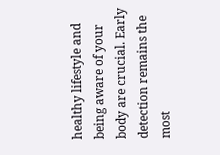healthy lifestyle and being aware of your body are crucial. Early detection remains the most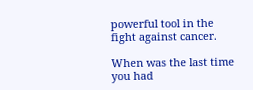powerful tool in the fight against cancer.

When was the last time you had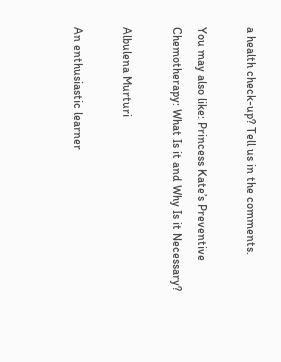a health check-up? Tell us in the comments.

You may also like: Princess Kate’s Preventive Chemotherapy: What Is it and Why Is it Necessary?

Albulena Murturi

An enthusiastic learner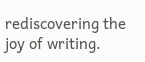rediscovering the joy of writing.